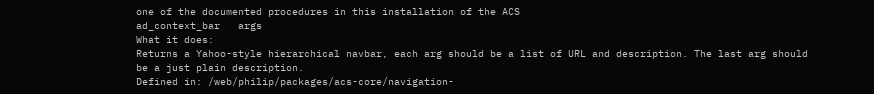one of the documented procedures in this installation of the ACS
ad_context_bar   args
What it does:
Returns a Yahoo-style hierarchical navbar, each arg should be a list of URL and description. The last arg should be a just plain description.
Defined in: /web/philip/packages/acs-core/navigation-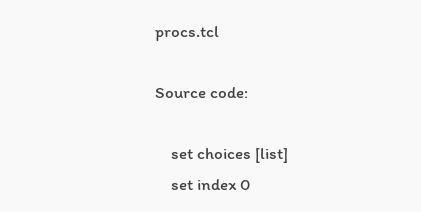procs.tcl

Source code:

    set choices [list]
    set index 0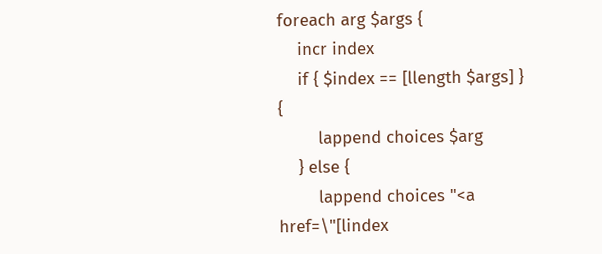foreach arg $args {
    incr index
    if { $index == [llength $args] } {
        lappend choices $arg
    } else {
        lappend choices "<a href=\"[lindex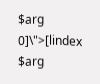$arg 0]\">[lindex $arg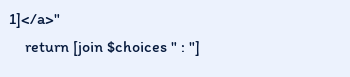1]</a>"
    return [join $choices " : "]